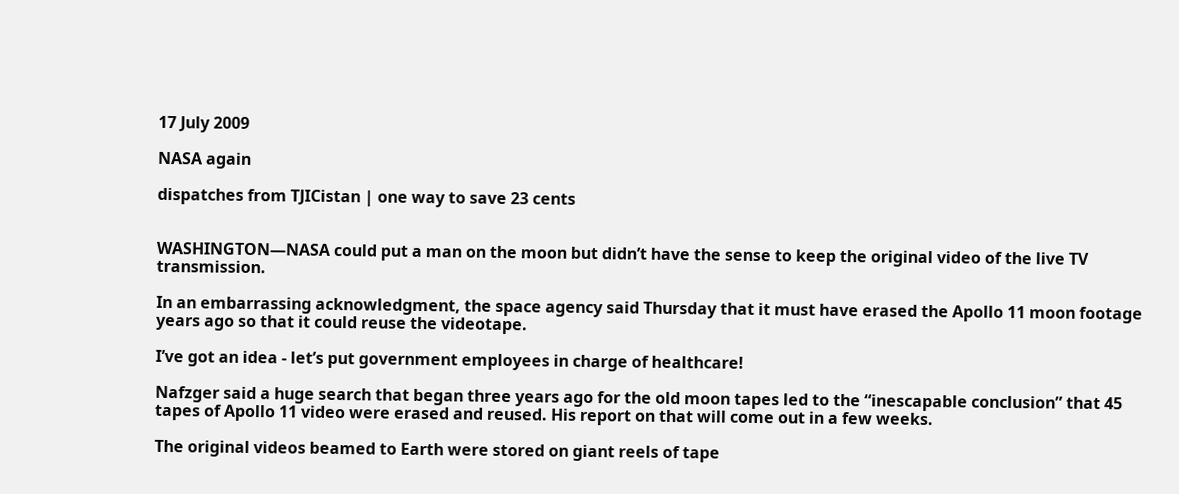17 July 2009

NASA again

dispatches from TJICistan | one way to save 23 cents


WASHINGTON—NASA could put a man on the moon but didn’t have the sense to keep the original video of the live TV transmission.

In an embarrassing acknowledgment, the space agency said Thursday that it must have erased the Apollo 11 moon footage years ago so that it could reuse the videotape.

I’ve got an idea - let’s put government employees in charge of healthcare!

Nafzger said a huge search that began three years ago for the old moon tapes led to the “inescapable conclusion” that 45 tapes of Apollo 11 video were erased and reused. His report on that will come out in a few weeks.

The original videos beamed to Earth were stored on giant reels of tape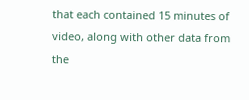that each contained 15 minutes of video, along with other data from the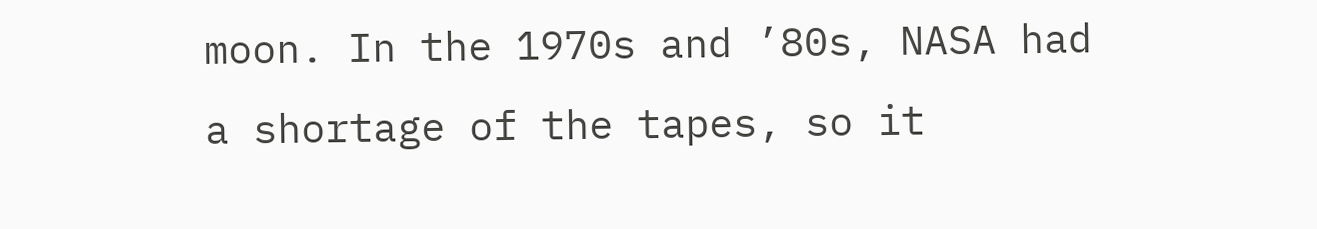moon. In the 1970s and ’80s, NASA had a shortage of the tapes, so it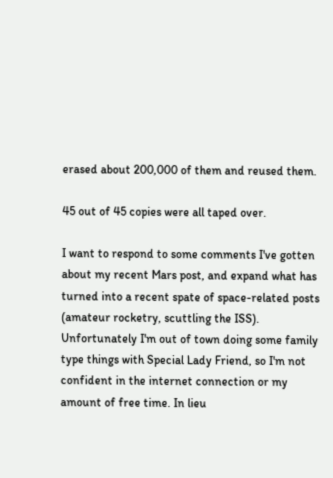erased about 200,000 of them and reused them.

45 out of 45 copies were all taped over.

I want to respond to some comments I've gotten about my recent Mars post, and expand what has turned into a recent spate of space-related posts (amateur rocketry, scuttling the ISS). Unfortunately I'm out of town doing some family type things with Special Lady Friend, so I'm not confident in the internet connection or my amount of free time. In lieu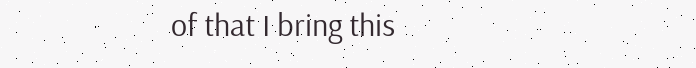of that I bring this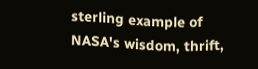sterling example of NASA's wisdom, thrift,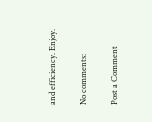and efficiency. Enjoy.

No comments:

Post a Comment